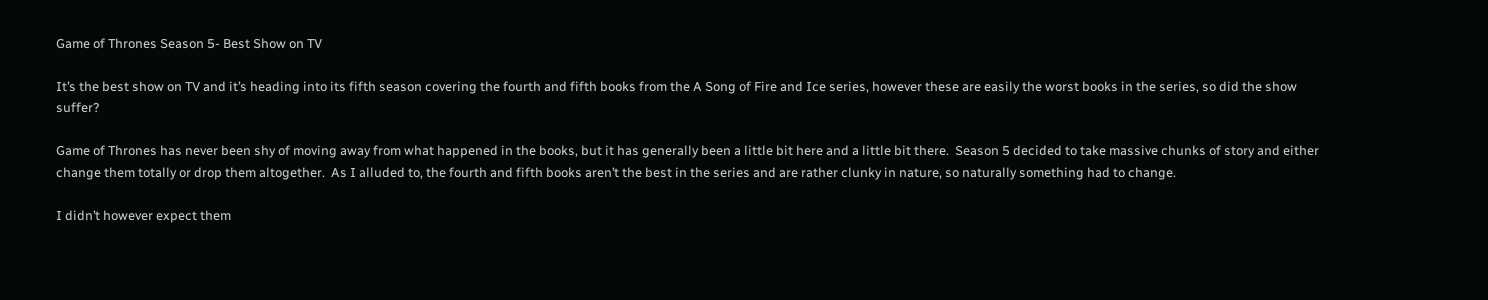Game of Thrones Season 5- Best Show on TV

It’s the best show on TV and it’s heading into its fifth season covering the fourth and fifth books from the A Song of Fire and Ice series, however these are easily the worst books in the series, so did the show suffer?

Game of Thrones has never been shy of moving away from what happened in the books, but it has generally been a little bit here and a little bit there.  Season 5 decided to take massive chunks of story and either change them totally or drop them altogether.  As I alluded to, the fourth and fifth books aren’t the best in the series and are rather clunky in nature, so naturally something had to change.

I didn’t however expect them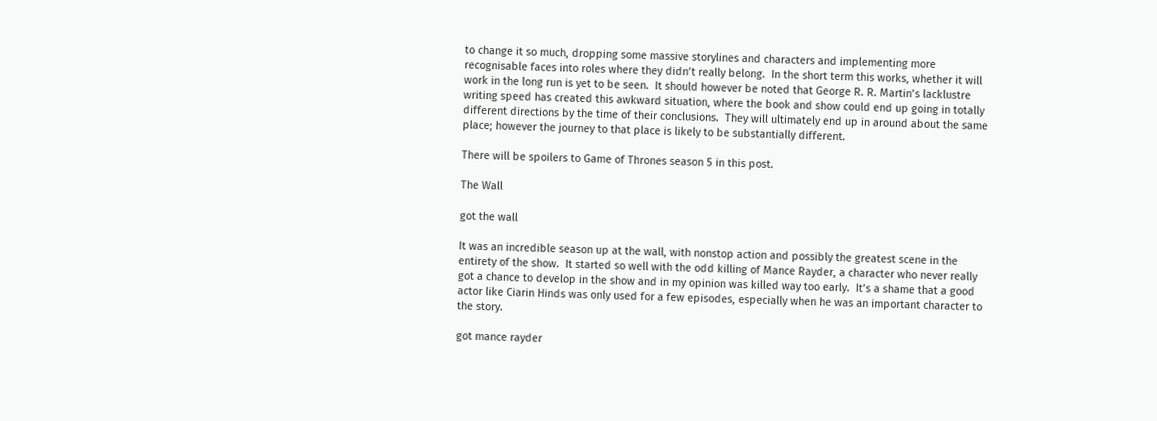to change it so much, dropping some massive storylines and characters and implementing more recognisable faces into roles where they didn’t really belong.  In the short term this works, whether it will work in the long run is yet to be seen.  It should however be noted that George R. R. Martin’s lacklustre writing speed has created this awkward situation, where the book and show could end up going in totally different directions by the time of their conclusions.  They will ultimately end up in around about the same place; however the journey to that place is likely to be substantially different.

There will be spoilers to Game of Thrones season 5 in this post.

The Wall

got the wall

It was an incredible season up at the wall, with nonstop action and possibly the greatest scene in the entirety of the show.  It started so well with the odd killing of Mance Rayder, a character who never really got a chance to develop in the show and in my opinion was killed way too early.  It’s a shame that a good actor like Ciarin Hinds was only used for a few episodes, especially when he was an important character to the story.

got mance rayder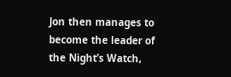Jon then manages to become the leader of the Night’s Watch,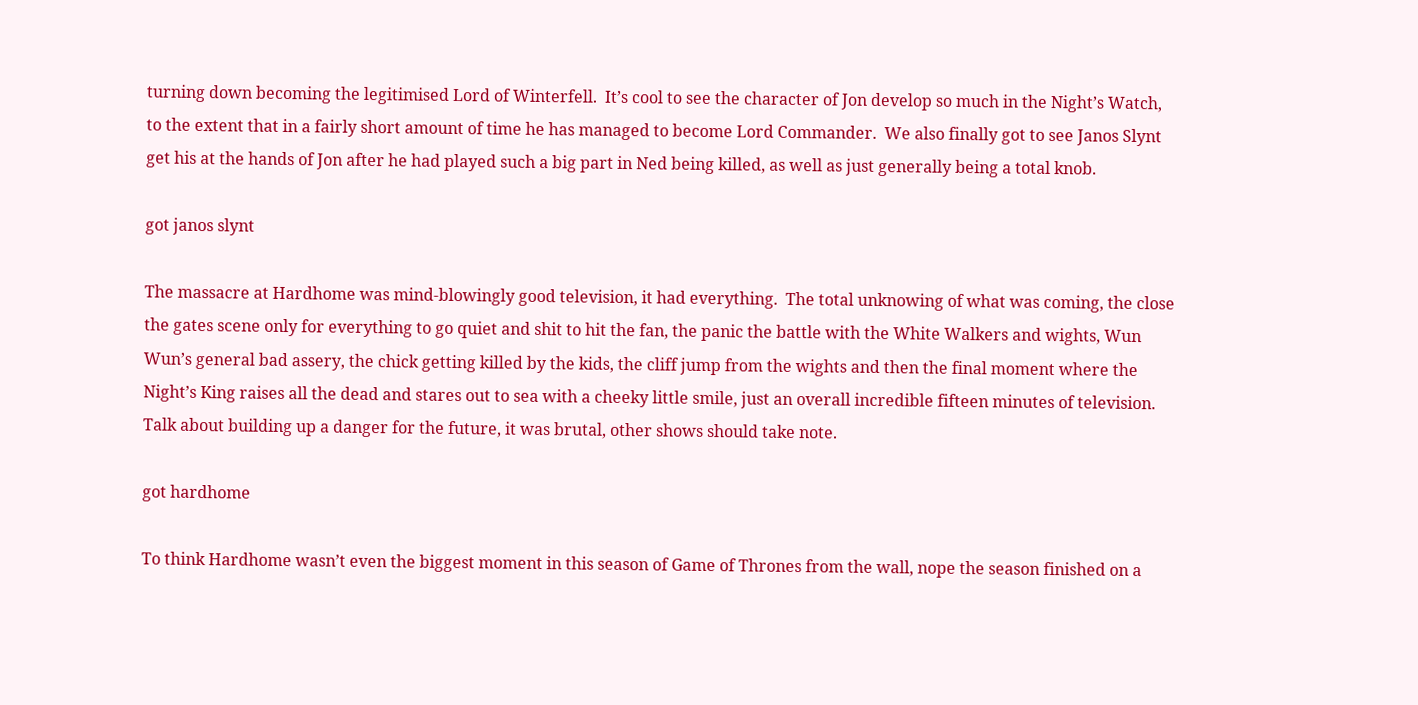turning down becoming the legitimised Lord of Winterfell.  It’s cool to see the character of Jon develop so much in the Night’s Watch, to the extent that in a fairly short amount of time he has managed to become Lord Commander.  We also finally got to see Janos Slynt get his at the hands of Jon after he had played such a big part in Ned being killed, as well as just generally being a total knob.

got janos slynt

The massacre at Hardhome was mind-blowingly good television, it had everything.  The total unknowing of what was coming, the close the gates scene only for everything to go quiet and shit to hit the fan, the panic the battle with the White Walkers and wights, Wun Wun’s general bad assery, the chick getting killed by the kids, the cliff jump from the wights and then the final moment where the Night’s King raises all the dead and stares out to sea with a cheeky little smile, just an overall incredible fifteen minutes of television.  Talk about building up a danger for the future, it was brutal, other shows should take note.

got hardhome

To think Hardhome wasn’t even the biggest moment in this season of Game of Thrones from the wall, nope the season finished on a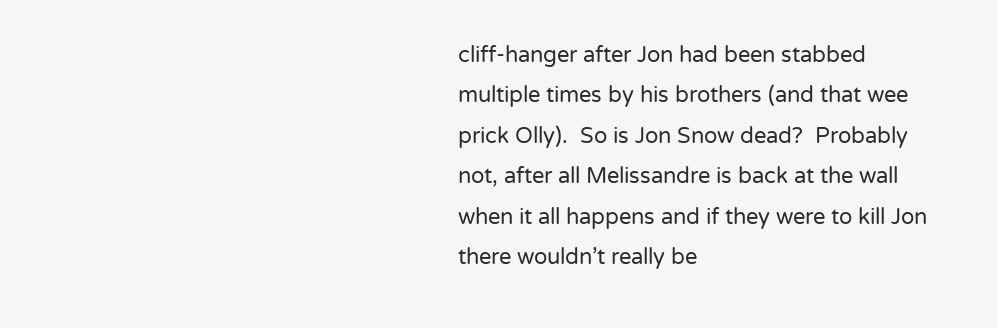cliff-hanger after Jon had been stabbed multiple times by his brothers (and that wee prick Olly).  So is Jon Snow dead?  Probably not, after all Melissandre is back at the wall when it all happens and if they were to kill Jon there wouldn’t really be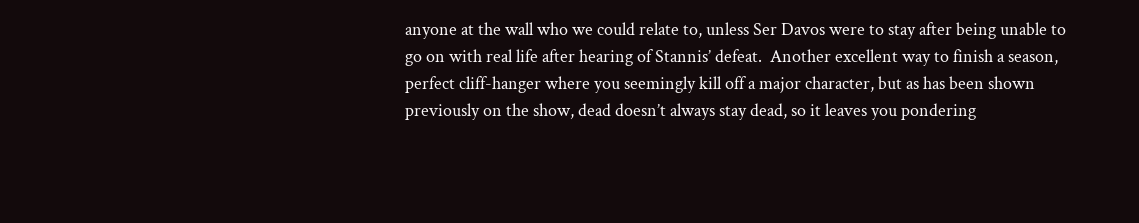anyone at the wall who we could relate to, unless Ser Davos were to stay after being unable to go on with real life after hearing of Stannis’ defeat.  Another excellent way to finish a season, perfect cliff-hanger where you seemingly kill off a major character, but as has been shown previously on the show, dead doesn’t always stay dead, so it leaves you pondering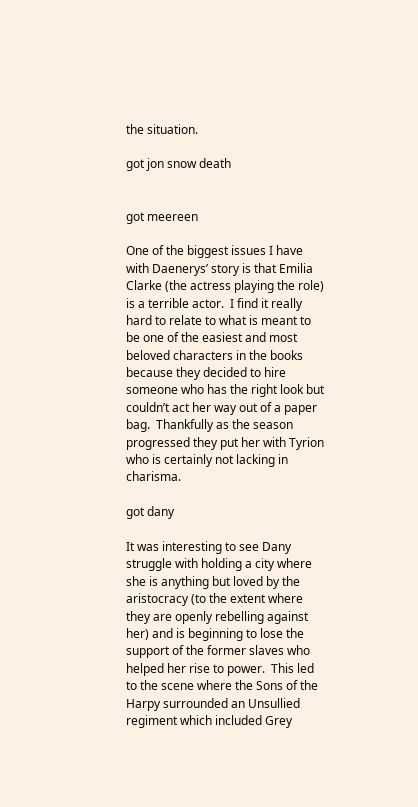the situation.

got jon snow death


got meereen

One of the biggest issues I have with Daenerys’ story is that Emilia Clarke (the actress playing the role) is a terrible actor.  I find it really hard to relate to what is meant to be one of the easiest and most beloved characters in the books because they decided to hire someone who has the right look but couldn’t act her way out of a paper bag.  Thankfully as the season progressed they put her with Tyrion who is certainly not lacking in charisma.

got dany

It was interesting to see Dany struggle with holding a city where she is anything but loved by the aristocracy (to the extent where they are openly rebelling against her) and is beginning to lose the support of the former slaves who helped her rise to power.  This led to the scene where the Sons of the Harpy surrounded an Unsullied regiment which included Grey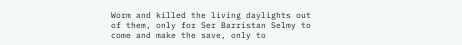Worm and killed the living daylights out of them, only for Ser Barristan Selmy to come and make the save, only to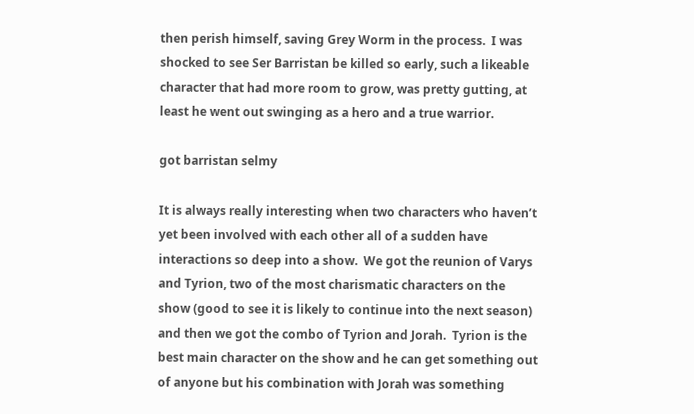then perish himself, saving Grey Worm in the process.  I was shocked to see Ser Barristan be killed so early, such a likeable character that had more room to grow, was pretty gutting, at least he went out swinging as a hero and a true warrior.

got barristan selmy

It is always really interesting when two characters who haven’t yet been involved with each other all of a sudden have interactions so deep into a show.  We got the reunion of Varys and Tyrion, two of the most charismatic characters on the show (good to see it is likely to continue into the next season) and then we got the combo of Tyrion and Jorah.  Tyrion is the best main character on the show and he can get something out of anyone but his combination with Jorah was something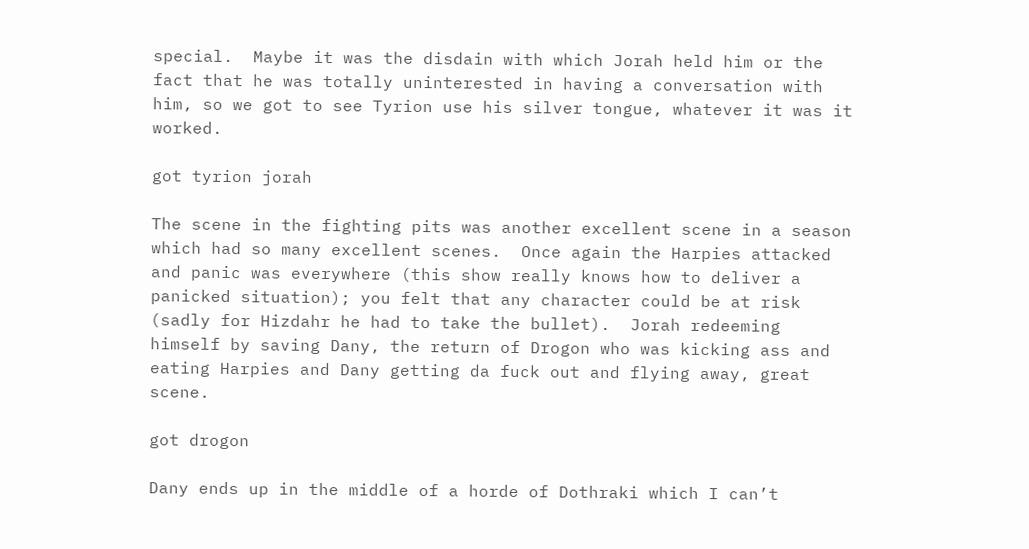special.  Maybe it was the disdain with which Jorah held him or the fact that he was totally uninterested in having a conversation with him, so we got to see Tyrion use his silver tongue, whatever it was it worked.

got tyrion jorah

The scene in the fighting pits was another excellent scene in a season which had so many excellent scenes.  Once again the Harpies attacked and panic was everywhere (this show really knows how to deliver a panicked situation); you felt that any character could be at risk (sadly for Hizdahr he had to take the bullet).  Jorah redeeming himself by saving Dany, the return of Drogon who was kicking ass and eating Harpies and Dany getting da fuck out and flying away, great scene.

got drogon

Dany ends up in the middle of a horde of Dothraki which I can’t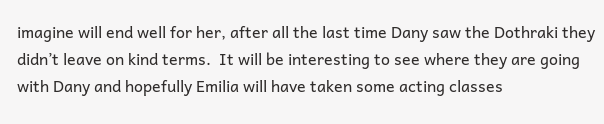imagine will end well for her, after all the last time Dany saw the Dothraki they didn’t leave on kind terms.  It will be interesting to see where they are going with Dany and hopefully Emilia will have taken some acting classes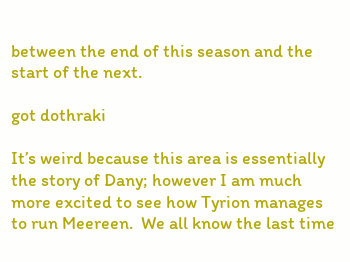between the end of this season and the start of the next.

got dothraki

It’s weird because this area is essentially the story of Dany; however I am much more excited to see how Tyrion manages to run Meereen.  We all know the last time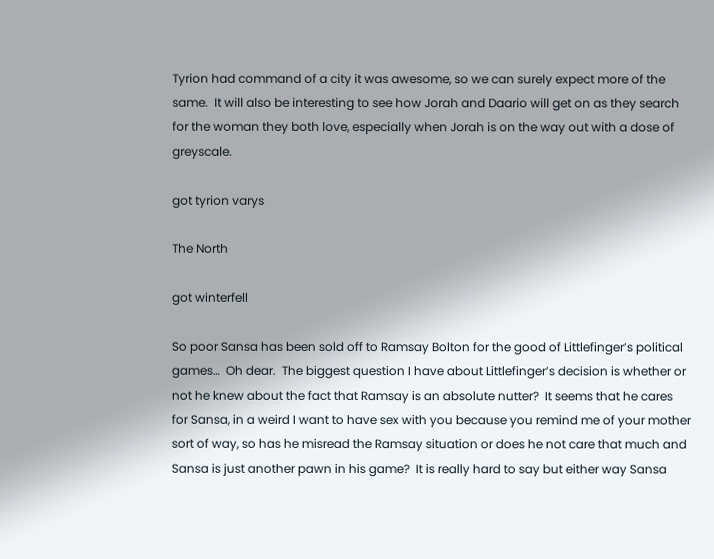Tyrion had command of a city it was awesome, so we can surely expect more of the same.  It will also be interesting to see how Jorah and Daario will get on as they search for the woman they both love, especially when Jorah is on the way out with a dose of greyscale.

got tyrion varys

The North

got winterfell

So poor Sansa has been sold off to Ramsay Bolton for the good of Littlefinger’s political games…  Oh dear.  The biggest question I have about Littlefinger’s decision is whether or not he knew about the fact that Ramsay is an absolute nutter?  It seems that he cares for Sansa, in a weird I want to have sex with you because you remind me of your mother sort of way, so has he misread the Ramsay situation or does he not care that much and Sansa is just another pawn in his game?  It is really hard to say but either way Sansa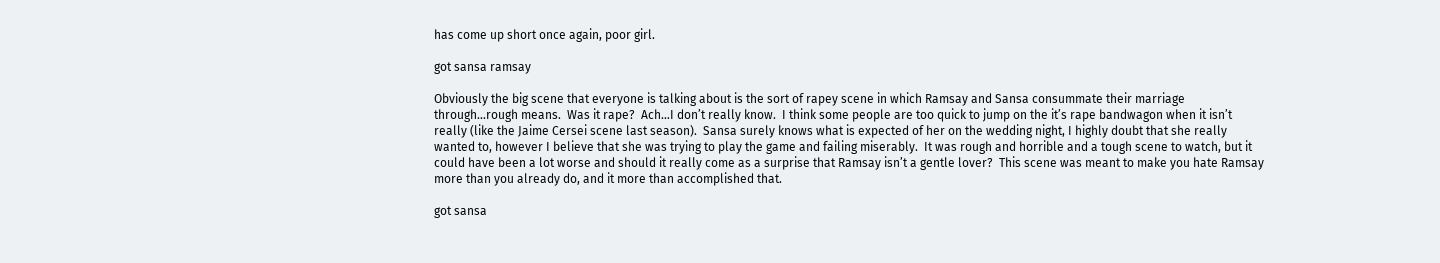has come up short once again, poor girl.

got sansa ramsay

Obviously the big scene that everyone is talking about is the sort of rapey scene in which Ramsay and Sansa consummate their marriage through…rough means.  Was it rape?  Ach…I don’t really know.  I think some people are too quick to jump on the it’s rape bandwagon when it isn’t really (like the Jaime Cersei scene last season).  Sansa surely knows what is expected of her on the wedding night, I highly doubt that she really wanted to, however I believe that she was trying to play the game and failing miserably.  It was rough and horrible and a tough scene to watch, but it could have been a lot worse and should it really come as a surprise that Ramsay isn’t a gentle lover?  This scene was meant to make you hate Ramsay more than you already do, and it more than accomplished that.

got sansa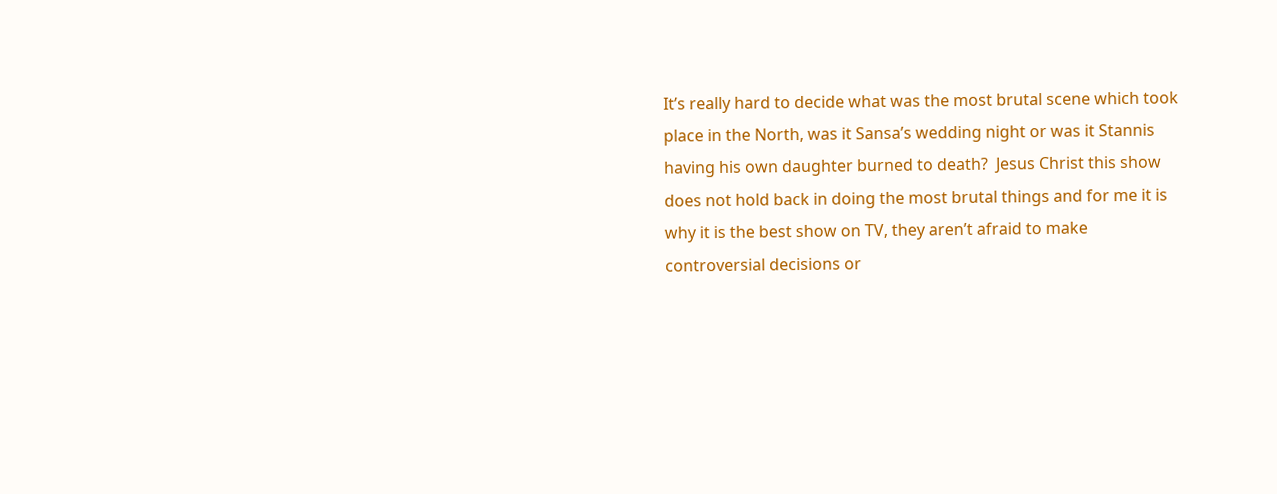It’s really hard to decide what was the most brutal scene which took place in the North, was it Sansa’s wedding night or was it Stannis having his own daughter burned to death?  Jesus Christ this show does not hold back in doing the most brutal things and for me it is why it is the best show on TV, they aren’t afraid to make controversial decisions or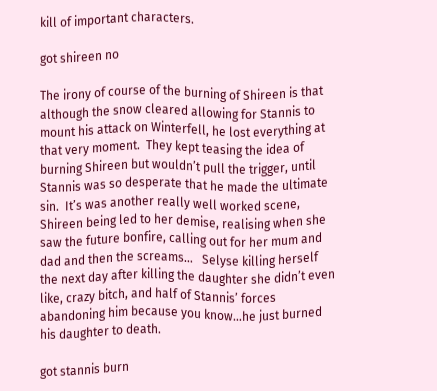kill of important characters.

got shireen no

The irony of course of the burning of Shireen is that although the snow cleared allowing for Stannis to mount his attack on Winterfell, he lost everything at that very moment.  They kept teasing the idea of burning Shireen but wouldn’t pull the trigger, until Stannis was so desperate that he made the ultimate sin.  It’s was another really well worked scene, Shireen being led to her demise, realising when she saw the future bonfire, calling out for her mum and dad and then the screams…   Selyse killing herself the next day after killing the daughter she didn’t even like, crazy bitch, and half of Stannis’ forces abandoning him because you know…he just burned his daughter to death.

got stannis burn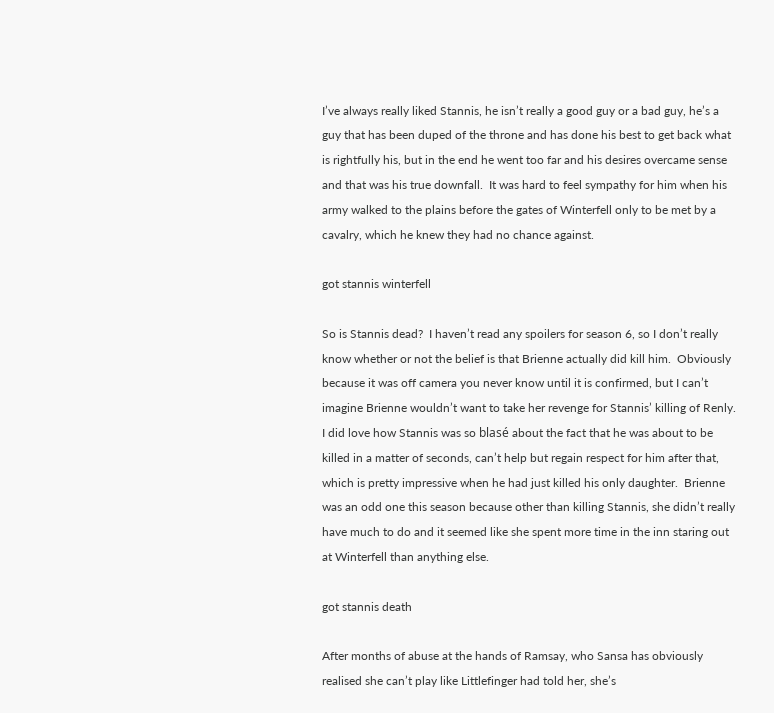I’ve always really liked Stannis, he isn’t really a good guy or a bad guy, he’s a guy that has been duped of the throne and has done his best to get back what is rightfully his, but in the end he went too far and his desires overcame sense and that was his true downfall.  It was hard to feel sympathy for him when his army walked to the plains before the gates of Winterfell only to be met by a cavalry, which he knew they had no chance against.

got stannis winterfell

So is Stannis dead?  I haven’t read any spoilers for season 6, so I don’t really know whether or not the belief is that Brienne actually did kill him.  Obviously because it was off camera you never know until it is confirmed, but I can’t imagine Brienne wouldn’t want to take her revenge for Stannis’ killing of Renly.  I did love how Stannis was so blasé about the fact that he was about to be killed in a matter of seconds, can’t help but regain respect for him after that, which is pretty impressive when he had just killed his only daughter.  Brienne was an odd one this season because other than killing Stannis, she didn’t really have much to do and it seemed like she spent more time in the inn staring out at Winterfell than anything else.

got stannis death

After months of abuse at the hands of Ramsay, who Sansa has obviously realised she can’t play like Littlefinger had told her, she’s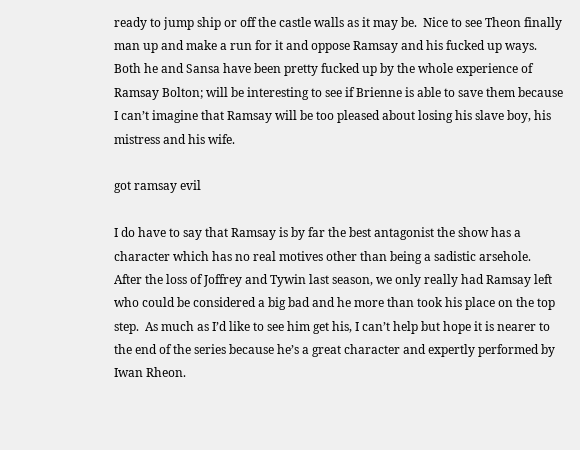ready to jump ship or off the castle walls as it may be.  Nice to see Theon finally man up and make a run for it and oppose Ramsay and his fucked up ways.  Both he and Sansa have been pretty fucked up by the whole experience of Ramsay Bolton; will be interesting to see if Brienne is able to save them because I can’t imagine that Ramsay will be too pleased about losing his slave boy, his mistress and his wife.

got ramsay evil

I do have to say that Ramsay is by far the best antagonist the show has a character which has no real motives other than being a sadistic arsehole.  After the loss of Joffrey and Tywin last season, we only really had Ramsay left who could be considered a big bad and he more than took his place on the top step.  As much as I’d like to see him get his, I can’t help but hope it is nearer to the end of the series because he’s a great character and expertly performed by Iwan Rheon.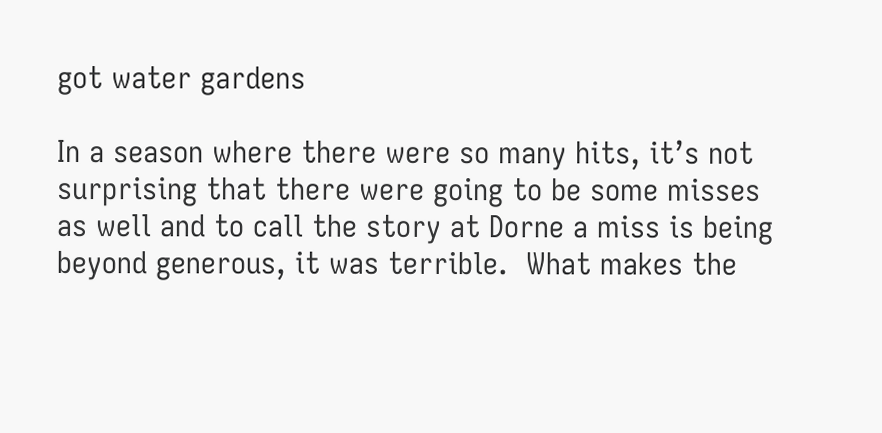got water gardens

In a season where there were so many hits, it’s not surprising that there were going to be some misses as well and to call the story at Dorne a miss is being beyond generous, it was terrible.  What makes the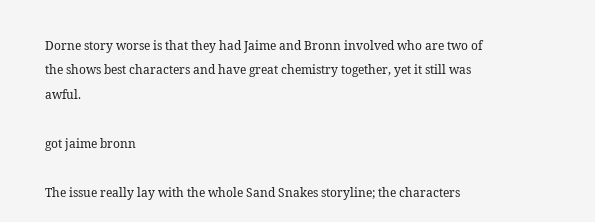Dorne story worse is that they had Jaime and Bronn involved who are two of the shows best characters and have great chemistry together, yet it still was awful.

got jaime bronn

The issue really lay with the whole Sand Snakes storyline; the characters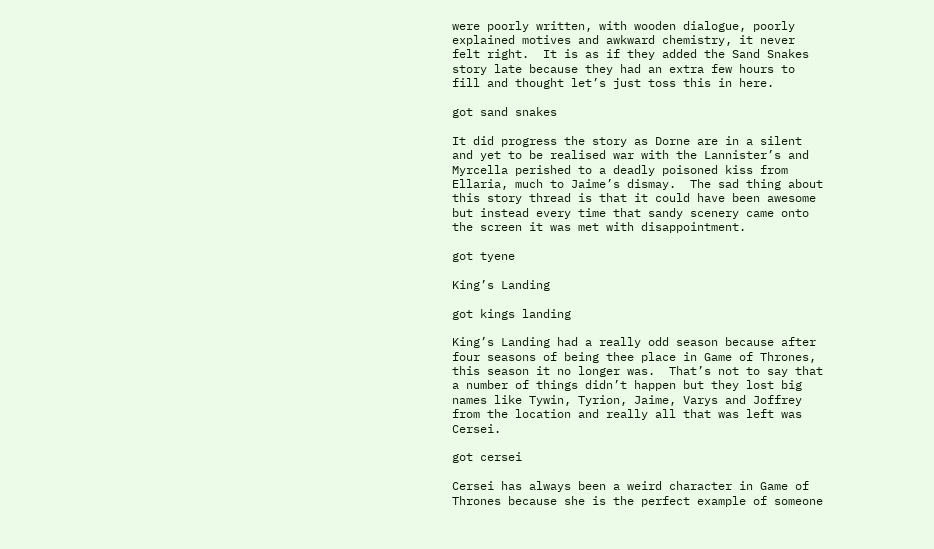were poorly written, with wooden dialogue, poorly explained motives and awkward chemistry, it never felt right.  It is as if they added the Sand Snakes story late because they had an extra few hours to fill and thought let’s just toss this in here.

got sand snakes

It did progress the story as Dorne are in a silent and yet to be realised war with the Lannister’s and Myrcella perished to a deadly poisoned kiss from Ellaria, much to Jaime’s dismay.  The sad thing about this story thread is that it could have been awesome but instead every time that sandy scenery came onto the screen it was met with disappointment.

got tyene

King’s Landing

got kings landing

King’s Landing had a really odd season because after four seasons of being thee place in Game of Thrones, this season it no longer was.  That’s not to say that a number of things didn’t happen but they lost big names like Tywin, Tyrion, Jaime, Varys and Joffrey from the location and really all that was left was Cersei.

got cersei

Cersei has always been a weird character in Game of Thrones because she is the perfect example of someone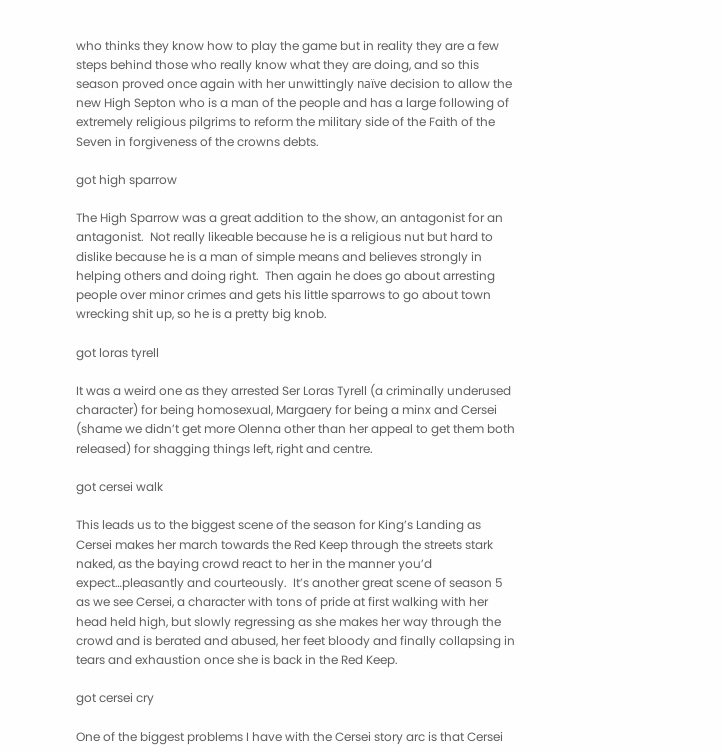who thinks they know how to play the game but in reality they are a few steps behind those who really know what they are doing, and so this season proved once again with her unwittingly naïve decision to allow the new High Septon who is a man of the people and has a large following of extremely religious pilgrims to reform the military side of the Faith of the Seven in forgiveness of the crowns debts.

got high sparrow

The High Sparrow was a great addition to the show, an antagonist for an antagonist.  Not really likeable because he is a religious nut but hard to dislike because he is a man of simple means and believes strongly in helping others and doing right.  Then again he does go about arresting people over minor crimes and gets his little sparrows to go about town wrecking shit up, so he is a pretty big knob.

got loras tyrell

It was a weird one as they arrested Ser Loras Tyrell (a criminally underused character) for being homosexual, Margaery for being a minx and Cersei (shame we didn’t get more Olenna other than her appeal to get them both released) for shagging things left, right and centre.

got cersei walk

This leads us to the biggest scene of the season for King’s Landing as Cersei makes her march towards the Red Keep through the streets stark naked, as the baying crowd react to her in the manner you’d expect…pleasantly and courteously.  It’s another great scene of season 5 as we see Cersei, a character with tons of pride at first walking with her head held high, but slowly regressing as she makes her way through the crowd and is berated and abused, her feet bloody and finally collapsing in tears and exhaustion once she is back in the Red Keep.

got cersei cry

One of the biggest problems I have with the Cersei story arc is that Cersei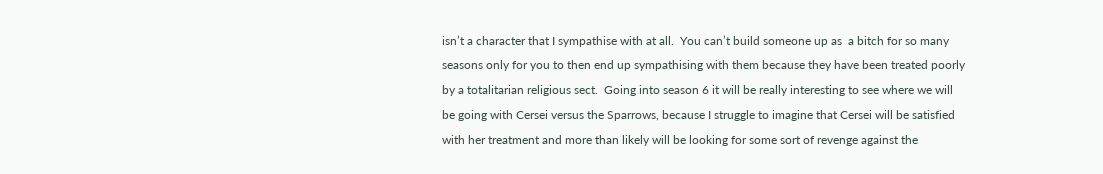isn’t a character that I sympathise with at all.  You can’t build someone up as  a bitch for so many seasons only for you to then end up sympathising with them because they have been treated poorly by a totalitarian religious sect.  Going into season 6 it will be really interesting to see where we will be going with Cersei versus the Sparrows, because I struggle to imagine that Cersei will be satisfied with her treatment and more than likely will be looking for some sort of revenge against the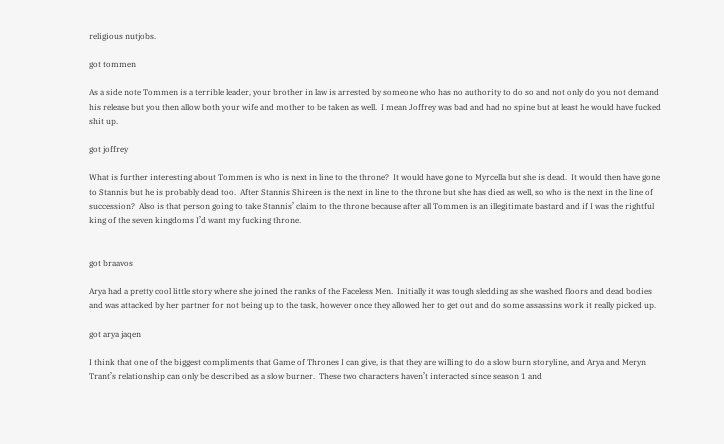religious nutjobs.

got tommen

As a side note Tommen is a terrible leader, your brother in law is arrested by someone who has no authority to do so and not only do you not demand his release but you then allow both your wife and mother to be taken as well.  I mean Joffrey was bad and had no spine but at least he would have fucked shit up.

got joffrey

What is further interesting about Tommen is who is next in line to the throne?  It would have gone to Myrcella but she is dead.  It would then have gone to Stannis but he is probably dead too.  After Stannis Shireen is the next in line to the throne but she has died as well, so who is the next in the line of succession?  Also is that person going to take Stannis’ claim to the throne because after all Tommen is an illegitimate bastard and if I was the rightful king of the seven kingdoms I’d want my fucking throne.


got braavos

Arya had a pretty cool little story where she joined the ranks of the Faceless Men.  Initially it was tough sledding as she washed floors and dead bodies and was attacked by her partner for not being up to the task, however once they allowed her to get out and do some assassins work it really picked up.

got arya jaqen

I think that one of the biggest compliments that Game of Thrones I can give, is that they are willing to do a slow burn storyline, and Arya and Meryn Trant’s relationship can only be described as a slow burner.  These two characters haven’t interacted since season 1 and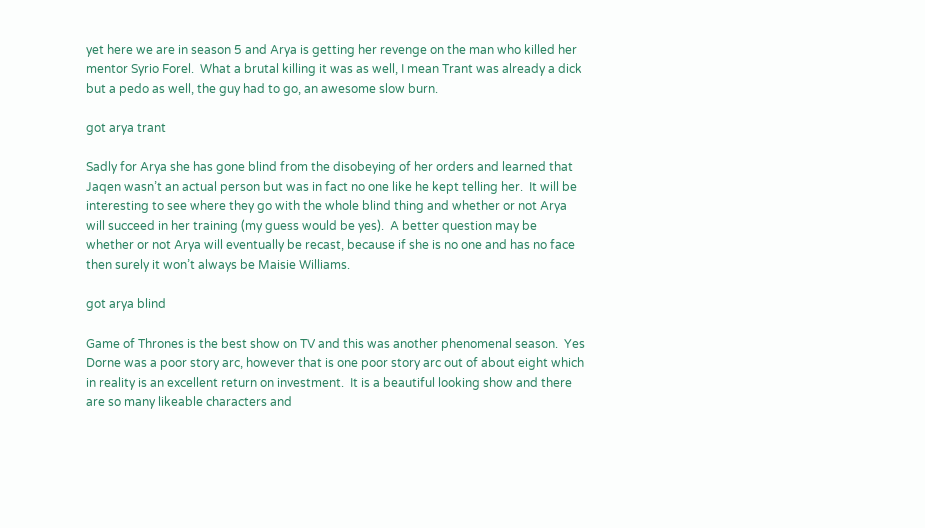yet here we are in season 5 and Arya is getting her revenge on the man who killed her mentor Syrio Forel.  What a brutal killing it was as well, I mean Trant was already a dick but a pedo as well, the guy had to go, an awesome slow burn.

got arya trant

Sadly for Arya she has gone blind from the disobeying of her orders and learned that Jaqen wasn’t an actual person but was in fact no one like he kept telling her.  It will be interesting to see where they go with the whole blind thing and whether or not Arya will succeed in her training (my guess would be yes).  A better question may be whether or not Arya will eventually be recast, because if she is no one and has no face then surely it won’t always be Maisie Williams.

got arya blind

Game of Thrones is the best show on TV and this was another phenomenal season.  Yes Dorne was a poor story arc, however that is one poor story arc out of about eight which in reality is an excellent return on investment.  It is a beautiful looking show and there are so many likeable characters and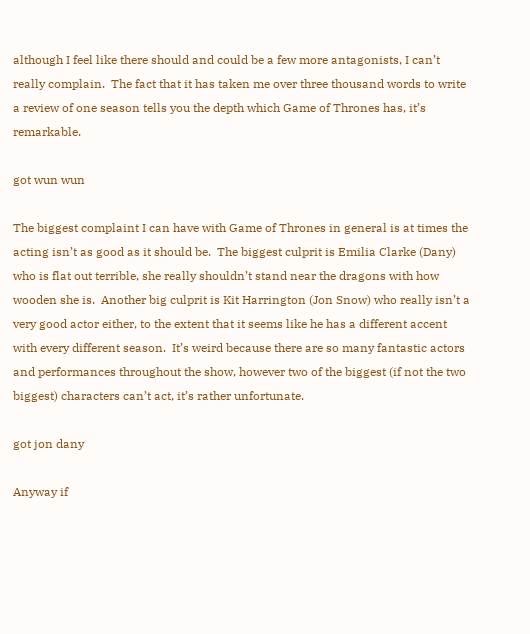although I feel like there should and could be a few more antagonists, I can’t really complain.  The fact that it has taken me over three thousand words to write a review of one season tells you the depth which Game of Thrones has, it’s remarkable.

got wun wun

The biggest complaint I can have with Game of Thrones in general is at times the acting isn’t as good as it should be.  The biggest culprit is Emilia Clarke (Dany) who is flat out terrible, she really shouldn’t stand near the dragons with how wooden she is.  Another big culprit is Kit Harrington (Jon Snow) who really isn’t a very good actor either, to the extent that it seems like he has a different accent with every different season.  It’s weird because there are so many fantastic actors and performances throughout the show, however two of the biggest (if not the two biggest) characters can’t act, it’s rather unfortunate.

got jon dany

Anyway if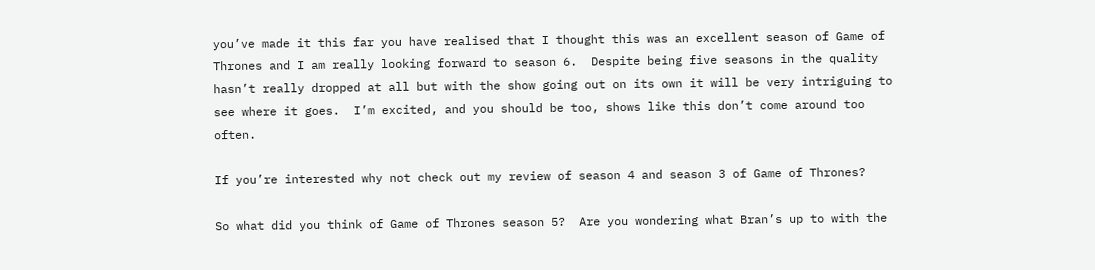you’ve made it this far you have realised that I thought this was an excellent season of Game of Thrones and I am really looking forward to season 6.  Despite being five seasons in the quality hasn’t really dropped at all but with the show going out on its own it will be very intriguing to see where it goes.  I’m excited, and you should be too, shows like this don’t come around too often.

If you’re interested why not check out my review of season 4 and season 3 of Game of Thrones?

So what did you think of Game of Thrones season 5?  Are you wondering what Bran’s up to with the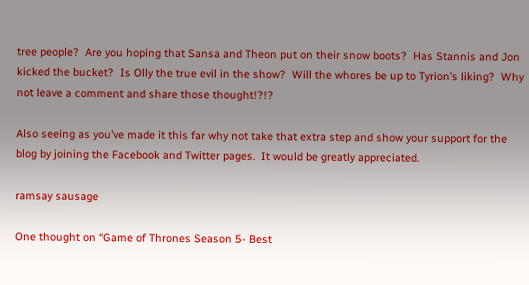tree people?  Are you hoping that Sansa and Theon put on their snow boots?  Has Stannis and Jon kicked the bucket?  Is Olly the true evil in the show?  Will the whores be up to Tyrion’s liking?  Why not leave a comment and share those thought!?!?

Also seeing as you’ve made it this far why not take that extra step and show your support for the blog by joining the Facebook and Twitter pages.  It would be greatly appreciated.

ramsay sausage

One thought on “Game of Thrones Season 5- Best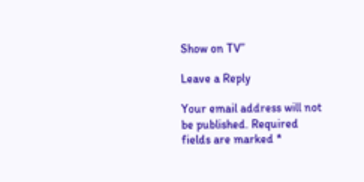Show on TV”

Leave a Reply

Your email address will not be published. Required fields are marked *